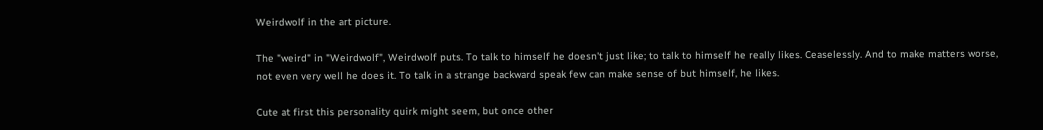Weirdwolf in the art picture.

The "weird" in "Weirdwolf", Weirdwolf puts. To talk to himself he doesn't just like; to talk to himself he really likes. Ceaselessly. And to make matters worse, not even very well he does it. To talk in a strange backward speak few can make sense of but himself, he likes.

Cute at first this personality quirk might seem, but once other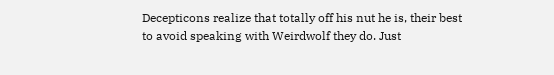Decepticons realize that totally off his nut he is, their best to avoid speaking with Weirdwolf they do. Just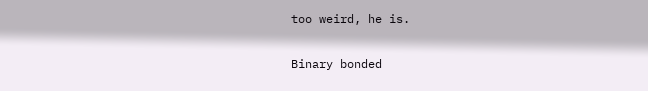too weird, he is.

Binary bonded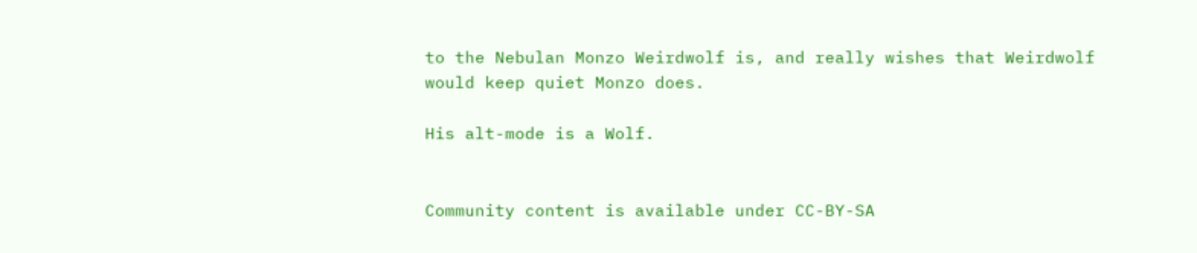to the Nebulan Monzo Weirdwolf is, and really wishes that Weirdwolf would keep quiet Monzo does.

His alt-mode is a Wolf.


Community content is available under CC-BY-SA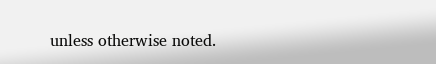unless otherwise noted.